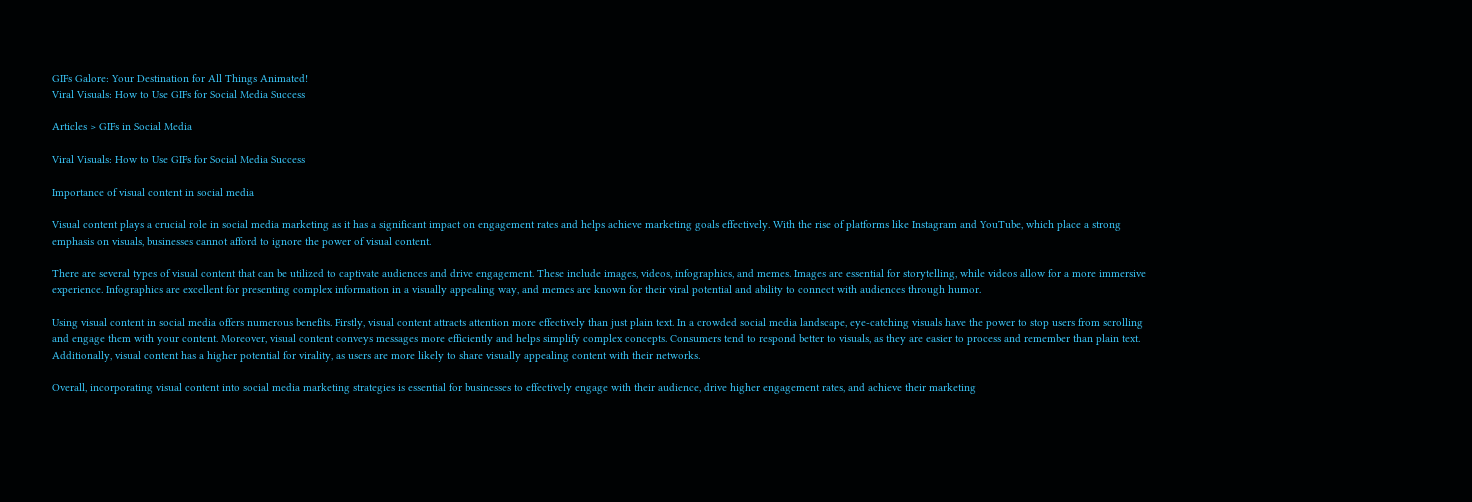GIFs Galore: Your Destination for All Things Animated!
Viral Visuals: How to Use GIFs for Social Media Success

Articles > GIFs in Social Media

Viral Visuals: How to Use GIFs for Social Media Success

Importance of visual content in social media

Visual content plays a crucial role in social media marketing as it has a significant impact on engagement rates and helps achieve marketing goals effectively. With the rise of platforms like Instagram and YouTube, which place a strong emphasis on visuals, businesses cannot afford to ignore the power of visual content.

There are several types of visual content that can be utilized to captivate audiences and drive engagement. These include images, videos, infographics, and memes. Images are essential for storytelling, while videos allow for a more immersive experience. Infographics are excellent for presenting complex information in a visually appealing way, and memes are known for their viral potential and ability to connect with audiences through humor.

Using visual content in social media offers numerous benefits. Firstly, visual content attracts attention more effectively than just plain text. In a crowded social media landscape, eye-catching visuals have the power to stop users from scrolling and engage them with your content. Moreover, visual content conveys messages more efficiently and helps simplify complex concepts. Consumers tend to respond better to visuals, as they are easier to process and remember than plain text. Additionally, visual content has a higher potential for virality, as users are more likely to share visually appealing content with their networks.

Overall, incorporating visual content into social media marketing strategies is essential for businesses to effectively engage with their audience, drive higher engagement rates, and achieve their marketing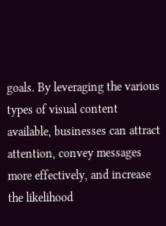goals. By leveraging the various types of visual content available, businesses can attract attention, convey messages more effectively, and increase the likelihood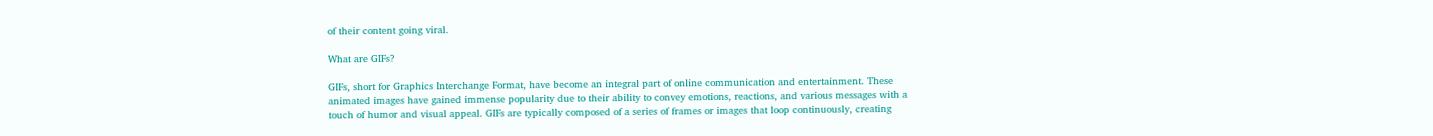of their content going viral.

What are GIFs?

GIFs, short for Graphics Interchange Format, have become an integral part of online communication and entertainment. These animated images have gained immense popularity due to their ability to convey emotions, reactions, and various messages with a touch of humor and visual appeal. GIFs are typically composed of a series of frames or images that loop continuously, creating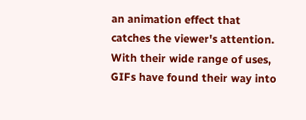an animation effect that catches the viewer's attention. With their wide range of uses, GIFs have found their way into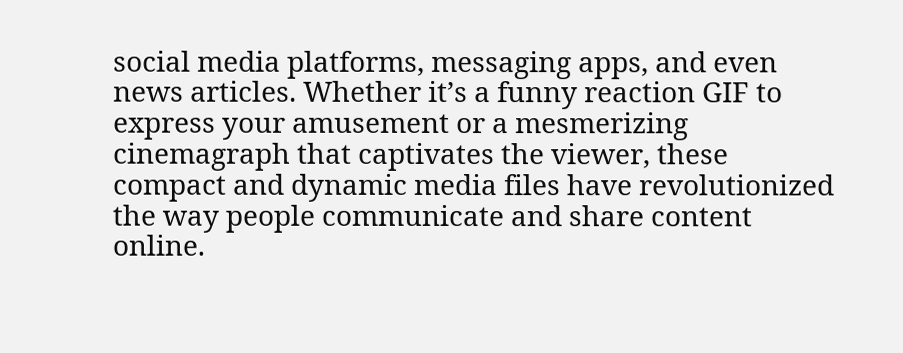social media platforms, messaging apps, and even news articles. Whether it’s a funny reaction GIF to express your amusement or a mesmerizing cinemagraph that captivates the viewer, these compact and dynamic media files have revolutionized the way people communicate and share content online.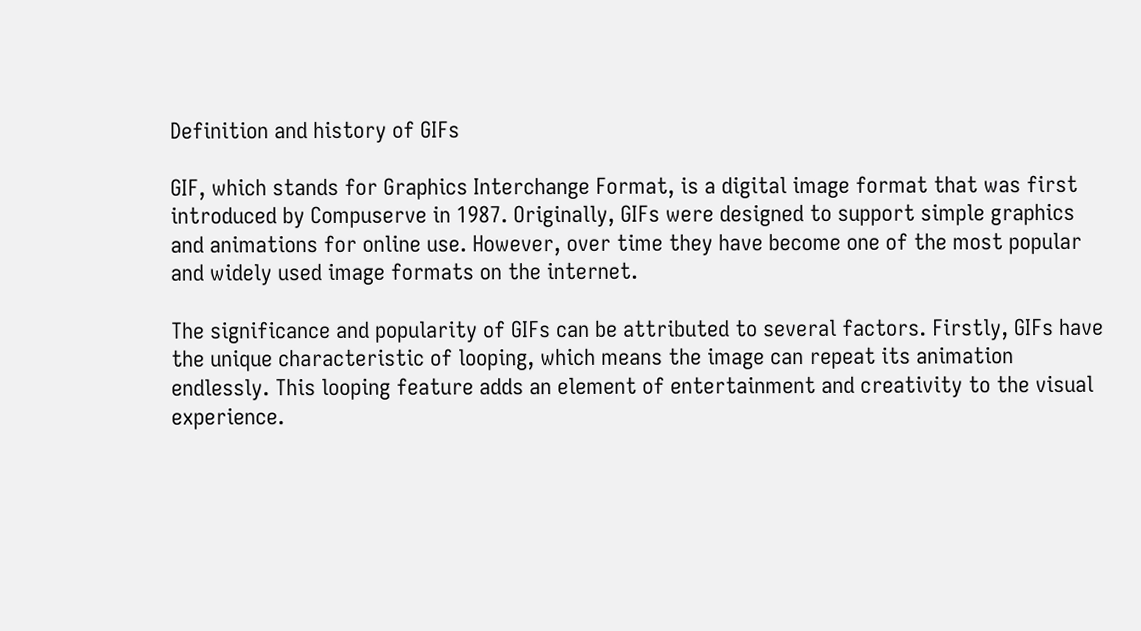Definition and history of GIFs

GIF, which stands for Graphics Interchange Format, is a digital image format that was first introduced by Compuserve in 1987. Originally, GIFs were designed to support simple graphics and animations for online use. However, over time they have become one of the most popular and widely used image formats on the internet.

The significance and popularity of GIFs can be attributed to several factors. Firstly, GIFs have the unique characteristic of looping, which means the image can repeat its animation endlessly. This looping feature adds an element of entertainment and creativity to the visual experience.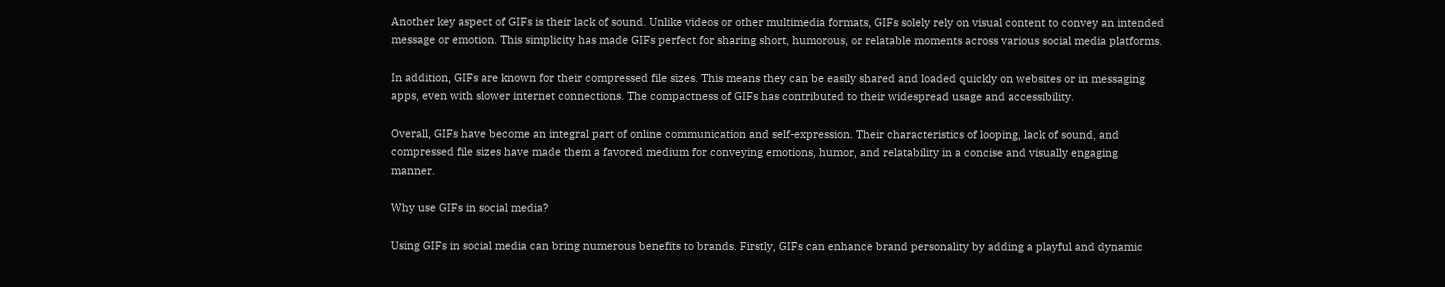Another key aspect of GIFs is their lack of sound. Unlike videos or other multimedia formats, GIFs solely rely on visual content to convey an intended message or emotion. This simplicity has made GIFs perfect for sharing short, humorous, or relatable moments across various social media platforms.

In addition, GIFs are known for their compressed file sizes. This means they can be easily shared and loaded quickly on websites or in messaging apps, even with slower internet connections. The compactness of GIFs has contributed to their widespread usage and accessibility.

Overall, GIFs have become an integral part of online communication and self-expression. Their characteristics of looping, lack of sound, and compressed file sizes have made them a favored medium for conveying emotions, humor, and relatability in a concise and visually engaging manner.

Why use GIFs in social media?

Using GIFs in social media can bring numerous benefits to brands. Firstly, GIFs can enhance brand personality by adding a playful and dynamic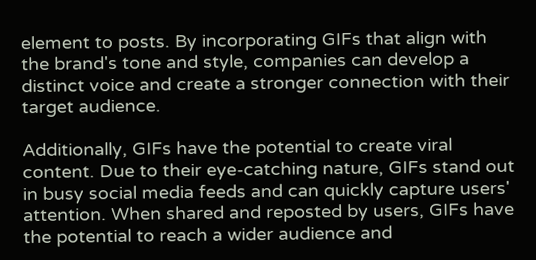element to posts. By incorporating GIFs that align with the brand's tone and style, companies can develop a distinct voice and create a stronger connection with their target audience.

Additionally, GIFs have the potential to create viral content. Due to their eye-catching nature, GIFs stand out in busy social media feeds and can quickly capture users' attention. When shared and reposted by users, GIFs have the potential to reach a wider audience and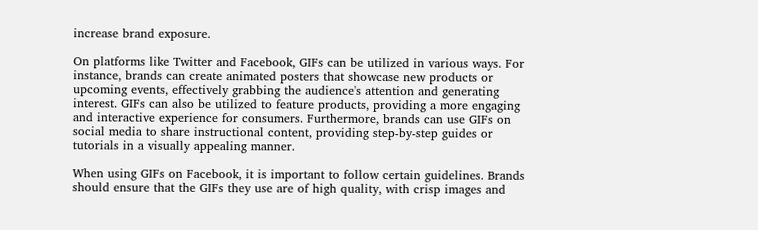increase brand exposure.

On platforms like Twitter and Facebook, GIFs can be utilized in various ways. For instance, brands can create animated posters that showcase new products or upcoming events, effectively grabbing the audience's attention and generating interest. GIFs can also be utilized to feature products, providing a more engaging and interactive experience for consumers. Furthermore, brands can use GIFs on social media to share instructional content, providing step-by-step guides or tutorials in a visually appealing manner.

When using GIFs on Facebook, it is important to follow certain guidelines. Brands should ensure that the GIFs they use are of high quality, with crisp images and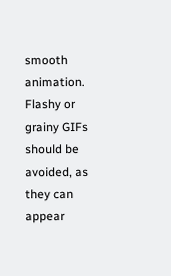smooth animation. Flashy or grainy GIFs should be avoided, as they can appear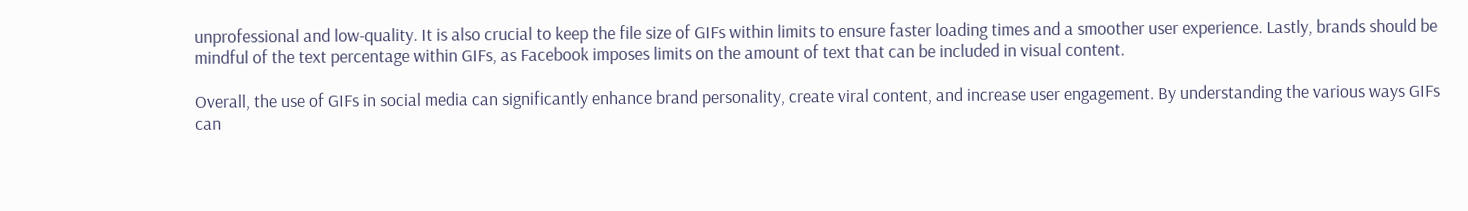unprofessional and low-quality. It is also crucial to keep the file size of GIFs within limits to ensure faster loading times and a smoother user experience. Lastly, brands should be mindful of the text percentage within GIFs, as Facebook imposes limits on the amount of text that can be included in visual content.

Overall, the use of GIFs in social media can significantly enhance brand personality, create viral content, and increase user engagement. By understanding the various ways GIFs can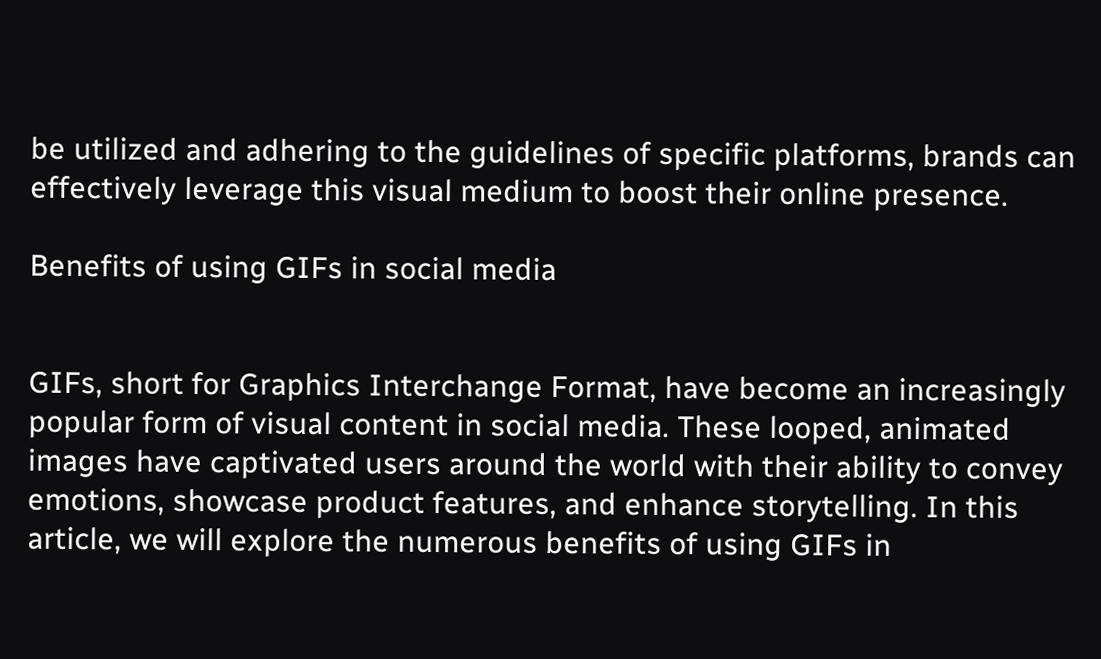be utilized and adhering to the guidelines of specific platforms, brands can effectively leverage this visual medium to boost their online presence.

Benefits of using GIFs in social media


GIFs, short for Graphics Interchange Format, have become an increasingly popular form of visual content in social media. These looped, animated images have captivated users around the world with their ability to convey emotions, showcase product features, and enhance storytelling. In this article, we will explore the numerous benefits of using GIFs in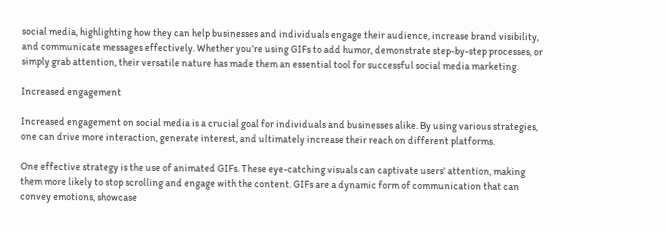social media, highlighting how they can help businesses and individuals engage their audience, increase brand visibility, and communicate messages effectively. Whether you’re using GIFs to add humor, demonstrate step-by-step processes, or simply grab attention, their versatile nature has made them an essential tool for successful social media marketing.

Increased engagement

Increased engagement on social media is a crucial goal for individuals and businesses alike. By using various strategies, one can drive more interaction, generate interest, and ultimately increase their reach on different platforms.

One effective strategy is the use of animated GIFs. These eye-catching visuals can captivate users' attention, making them more likely to stop scrolling and engage with the content. GIFs are a dynamic form of communication that can convey emotions, showcase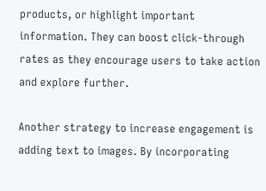products, or highlight important information. They can boost click-through rates as they encourage users to take action and explore further.

Another strategy to increase engagement is adding text to images. By incorporating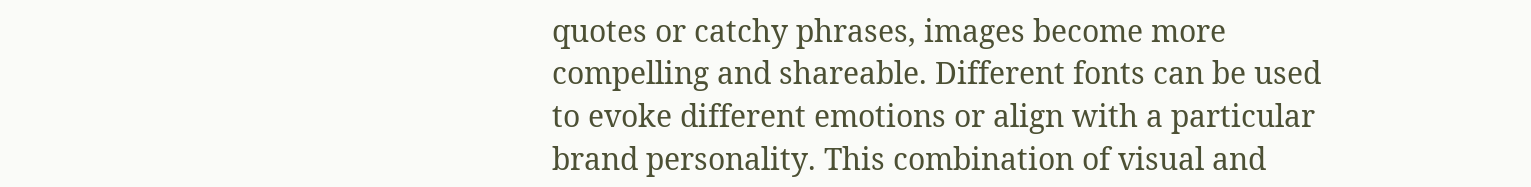quotes or catchy phrases, images become more compelling and shareable. Different fonts can be used to evoke different emotions or align with a particular brand personality. This combination of visual and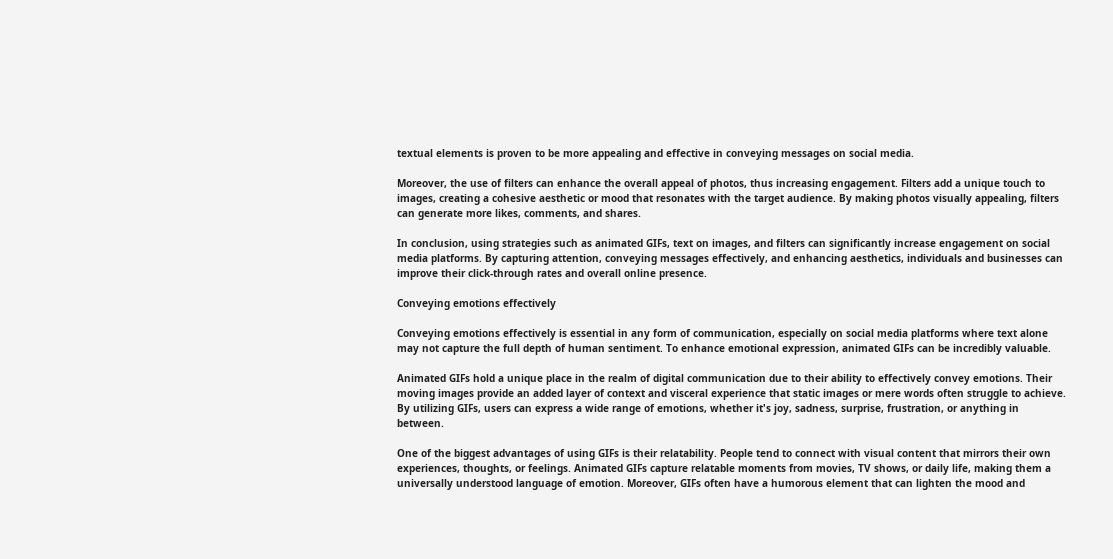textual elements is proven to be more appealing and effective in conveying messages on social media.

Moreover, the use of filters can enhance the overall appeal of photos, thus increasing engagement. Filters add a unique touch to images, creating a cohesive aesthetic or mood that resonates with the target audience. By making photos visually appealing, filters can generate more likes, comments, and shares.

In conclusion, using strategies such as animated GIFs, text on images, and filters can significantly increase engagement on social media platforms. By capturing attention, conveying messages effectively, and enhancing aesthetics, individuals and businesses can improve their click-through rates and overall online presence.

Conveying emotions effectively

Conveying emotions effectively is essential in any form of communication, especially on social media platforms where text alone may not capture the full depth of human sentiment. To enhance emotional expression, animated GIFs can be incredibly valuable.

Animated GIFs hold a unique place in the realm of digital communication due to their ability to effectively convey emotions. Their moving images provide an added layer of context and visceral experience that static images or mere words often struggle to achieve. By utilizing GIFs, users can express a wide range of emotions, whether it's joy, sadness, surprise, frustration, or anything in between.

One of the biggest advantages of using GIFs is their relatability. People tend to connect with visual content that mirrors their own experiences, thoughts, or feelings. Animated GIFs capture relatable moments from movies, TV shows, or daily life, making them a universally understood language of emotion. Moreover, GIFs often have a humorous element that can lighten the mood and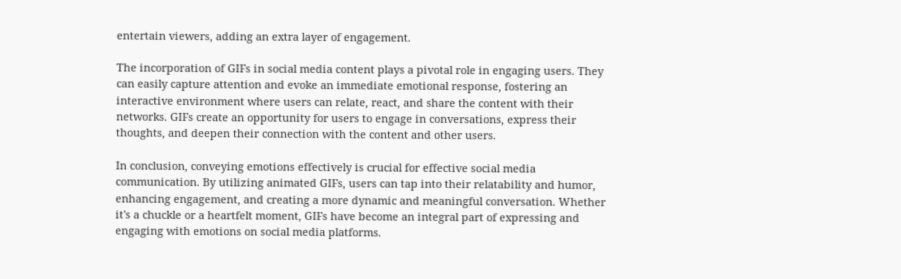entertain viewers, adding an extra layer of engagement.

The incorporation of GIFs in social media content plays a pivotal role in engaging users. They can easily capture attention and evoke an immediate emotional response, fostering an interactive environment where users can relate, react, and share the content with their networks. GIFs create an opportunity for users to engage in conversations, express their thoughts, and deepen their connection with the content and other users.

In conclusion, conveying emotions effectively is crucial for effective social media communication. By utilizing animated GIFs, users can tap into their relatability and humor, enhancing engagement, and creating a more dynamic and meaningful conversation. Whether it's a chuckle or a heartfelt moment, GIFs have become an integral part of expressing and engaging with emotions on social media platforms.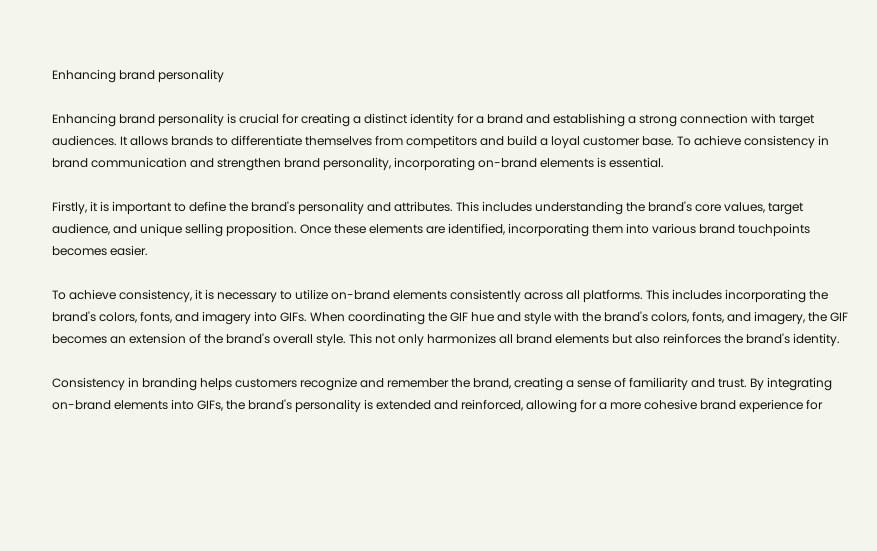Enhancing brand personality

Enhancing brand personality is crucial for creating a distinct identity for a brand and establishing a strong connection with target audiences. It allows brands to differentiate themselves from competitors and build a loyal customer base. To achieve consistency in brand communication and strengthen brand personality, incorporating on-brand elements is essential.

Firstly, it is important to define the brand's personality and attributes. This includes understanding the brand's core values, target audience, and unique selling proposition. Once these elements are identified, incorporating them into various brand touchpoints becomes easier.

To achieve consistency, it is necessary to utilize on-brand elements consistently across all platforms. This includes incorporating the brand's colors, fonts, and imagery into GIFs. When coordinating the GIF hue and style with the brand's colors, fonts, and imagery, the GIF becomes an extension of the brand's overall style. This not only harmonizes all brand elements but also reinforces the brand's identity.

Consistency in branding helps customers recognize and remember the brand, creating a sense of familiarity and trust. By integrating on-brand elements into GIFs, the brand's personality is extended and reinforced, allowing for a more cohesive brand experience for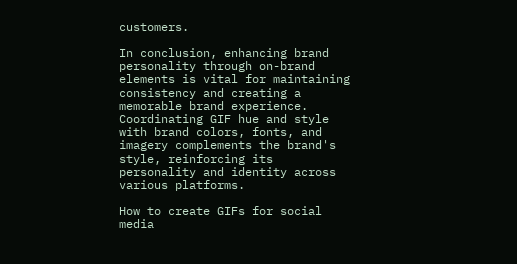customers.

In conclusion, enhancing brand personality through on-brand elements is vital for maintaining consistency and creating a memorable brand experience. Coordinating GIF hue and style with brand colors, fonts, and imagery complements the brand's style, reinforcing its personality and identity across various platforms.

How to create GIFs for social media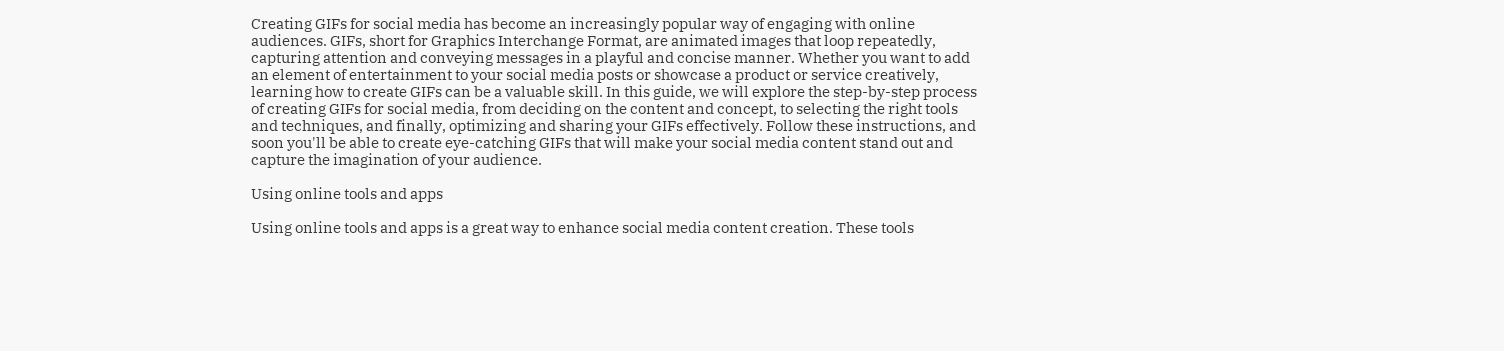Creating GIFs for social media has become an increasingly popular way of engaging with online audiences. GIFs, short for Graphics Interchange Format, are animated images that loop repeatedly, capturing attention and conveying messages in a playful and concise manner. Whether you want to add an element of entertainment to your social media posts or showcase a product or service creatively, learning how to create GIFs can be a valuable skill. In this guide, we will explore the step-by-step process of creating GIFs for social media, from deciding on the content and concept, to selecting the right tools and techniques, and finally, optimizing and sharing your GIFs effectively. Follow these instructions, and soon you'll be able to create eye-catching GIFs that will make your social media content stand out and capture the imagination of your audience.

Using online tools and apps

Using online tools and apps is a great way to enhance social media content creation. These tools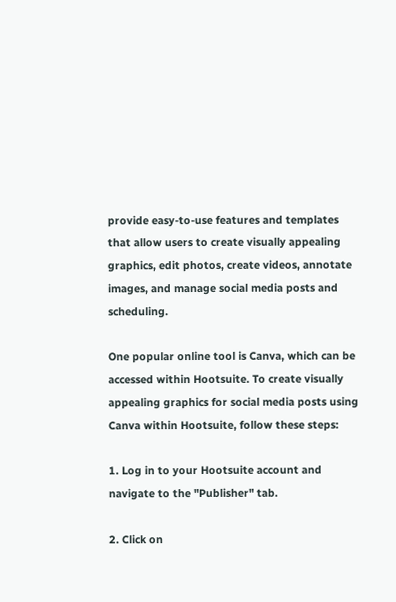provide easy-to-use features and templates that allow users to create visually appealing graphics, edit photos, create videos, annotate images, and manage social media posts and scheduling.

One popular online tool is Canva, which can be accessed within Hootsuite. To create visually appealing graphics for social media posts using Canva within Hootsuite, follow these steps:

1. Log in to your Hootsuite account and navigate to the "Publisher" tab.

2. Click on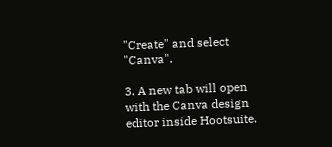"Create" and select "Canva".

3. A new tab will open with the Canva design editor inside Hootsuite.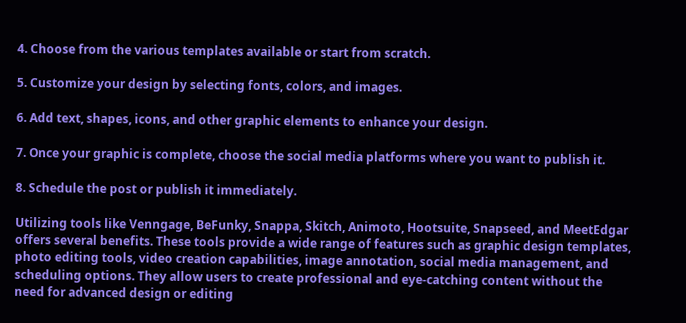4. Choose from the various templates available or start from scratch.

5. Customize your design by selecting fonts, colors, and images.

6. Add text, shapes, icons, and other graphic elements to enhance your design.

7. Once your graphic is complete, choose the social media platforms where you want to publish it.

8. Schedule the post or publish it immediately.

Utilizing tools like Venngage, BeFunky, Snappa, Skitch, Animoto, Hootsuite, Snapseed, and MeetEdgar offers several benefits. These tools provide a wide range of features such as graphic design templates, photo editing tools, video creation capabilities, image annotation, social media management, and scheduling options. They allow users to create professional and eye-catching content without the need for advanced design or editing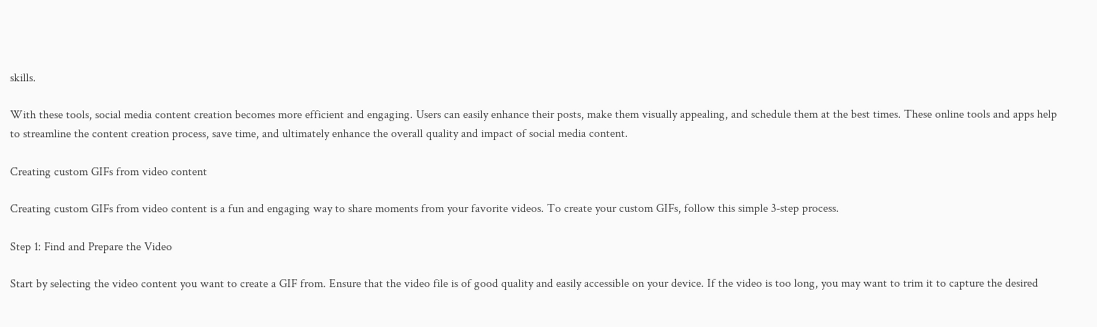skills.

With these tools, social media content creation becomes more efficient and engaging. Users can easily enhance their posts, make them visually appealing, and schedule them at the best times. These online tools and apps help to streamline the content creation process, save time, and ultimately enhance the overall quality and impact of social media content.

Creating custom GIFs from video content

Creating custom GIFs from video content is a fun and engaging way to share moments from your favorite videos. To create your custom GIFs, follow this simple 3-step process.

Step 1: Find and Prepare the Video

Start by selecting the video content you want to create a GIF from. Ensure that the video file is of good quality and easily accessible on your device. If the video is too long, you may want to trim it to capture the desired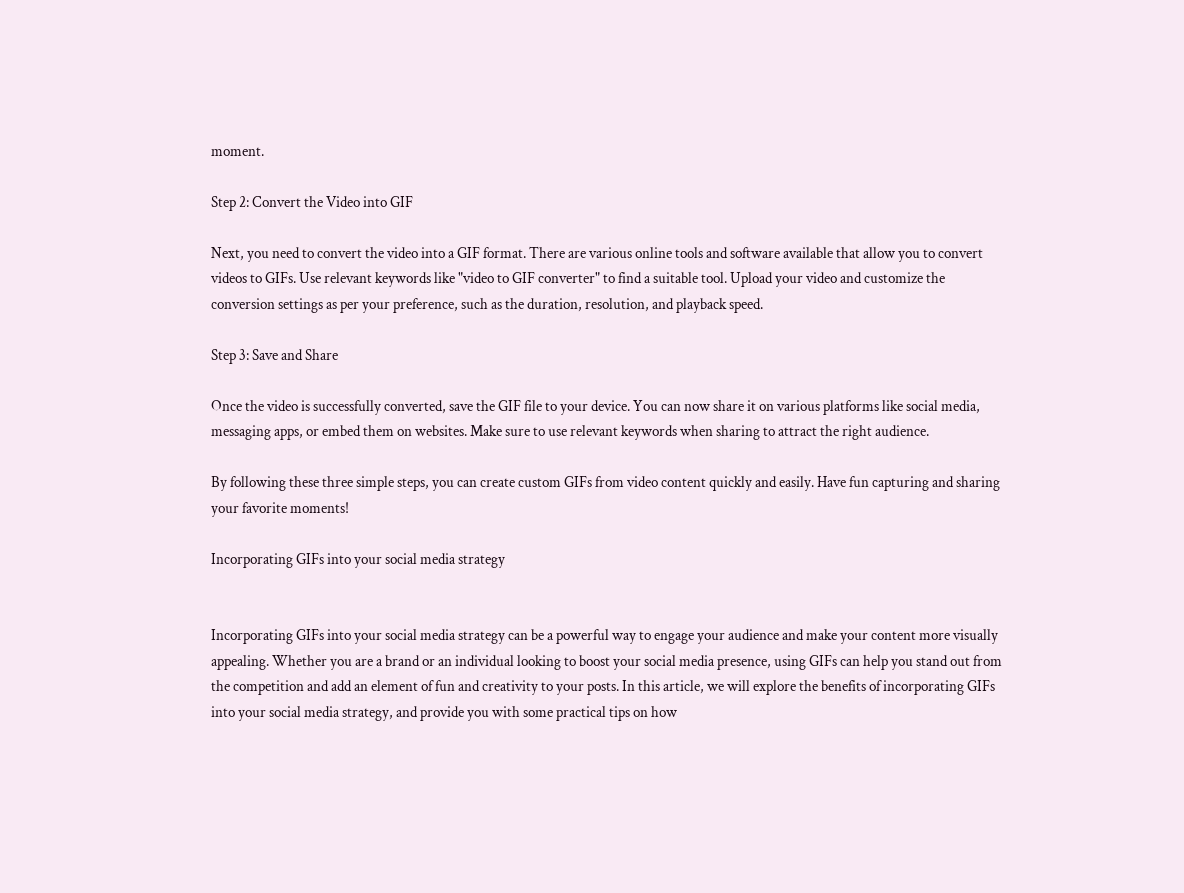moment.

Step 2: Convert the Video into GIF

Next, you need to convert the video into a GIF format. There are various online tools and software available that allow you to convert videos to GIFs. Use relevant keywords like "video to GIF converter" to find a suitable tool. Upload your video and customize the conversion settings as per your preference, such as the duration, resolution, and playback speed.

Step 3: Save and Share

Once the video is successfully converted, save the GIF file to your device. You can now share it on various platforms like social media, messaging apps, or embed them on websites. Make sure to use relevant keywords when sharing to attract the right audience.

By following these three simple steps, you can create custom GIFs from video content quickly and easily. Have fun capturing and sharing your favorite moments!

Incorporating GIFs into your social media strategy


Incorporating GIFs into your social media strategy can be a powerful way to engage your audience and make your content more visually appealing. Whether you are a brand or an individual looking to boost your social media presence, using GIFs can help you stand out from the competition and add an element of fun and creativity to your posts. In this article, we will explore the benefits of incorporating GIFs into your social media strategy, and provide you with some practical tips on how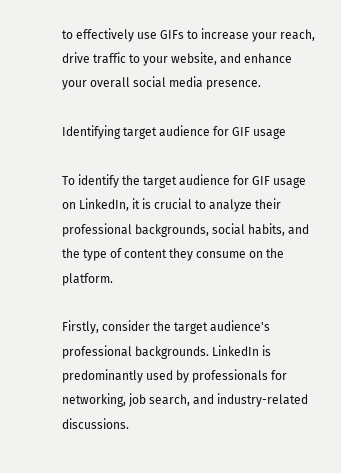to effectively use GIFs to increase your reach, drive traffic to your website, and enhance your overall social media presence.

Identifying target audience for GIF usage

To identify the target audience for GIF usage on LinkedIn, it is crucial to analyze their professional backgrounds, social habits, and the type of content they consume on the platform.

Firstly, consider the target audience's professional backgrounds. LinkedIn is predominantly used by professionals for networking, job search, and industry-related discussions.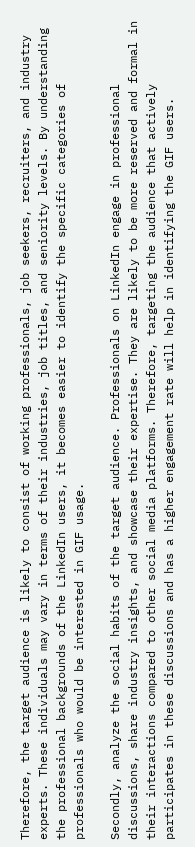Therefore, the target audience is likely to consist of working professionals, job seekers, recruiters, and industry experts. These individuals may vary in terms of their industries, job titles, and seniority levels. By understanding the professional backgrounds of the LinkedIn users, it becomes easier to identify the specific categories of professionals who would be interested in GIF usage.

Secondly, analyze the social habits of the target audience. Professionals on LinkedIn engage in professional discussions, share industry insights, and showcase their expertise. They are likely to be more reserved and formal in their interactions compared to other social media platforms. Therefore, targeting the audience that actively participates in these discussions and has a higher engagement rate will help in identifying the GIF users.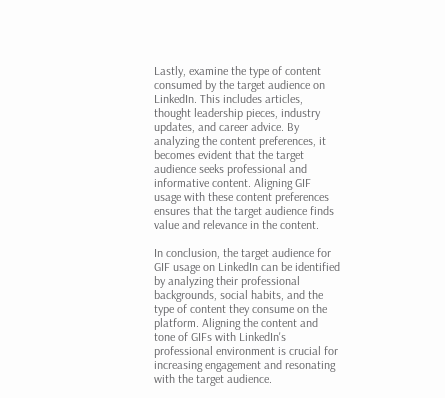Lastly, examine the type of content consumed by the target audience on LinkedIn. This includes articles, thought leadership pieces, industry updates, and career advice. By analyzing the content preferences, it becomes evident that the target audience seeks professional and informative content. Aligning GIF usage with these content preferences ensures that the target audience finds value and relevance in the content.

In conclusion, the target audience for GIF usage on LinkedIn can be identified by analyzing their professional backgrounds, social habits, and the type of content they consume on the platform. Aligning the content and tone of GIFs with LinkedIn's professional environment is crucial for increasing engagement and resonating with the target audience.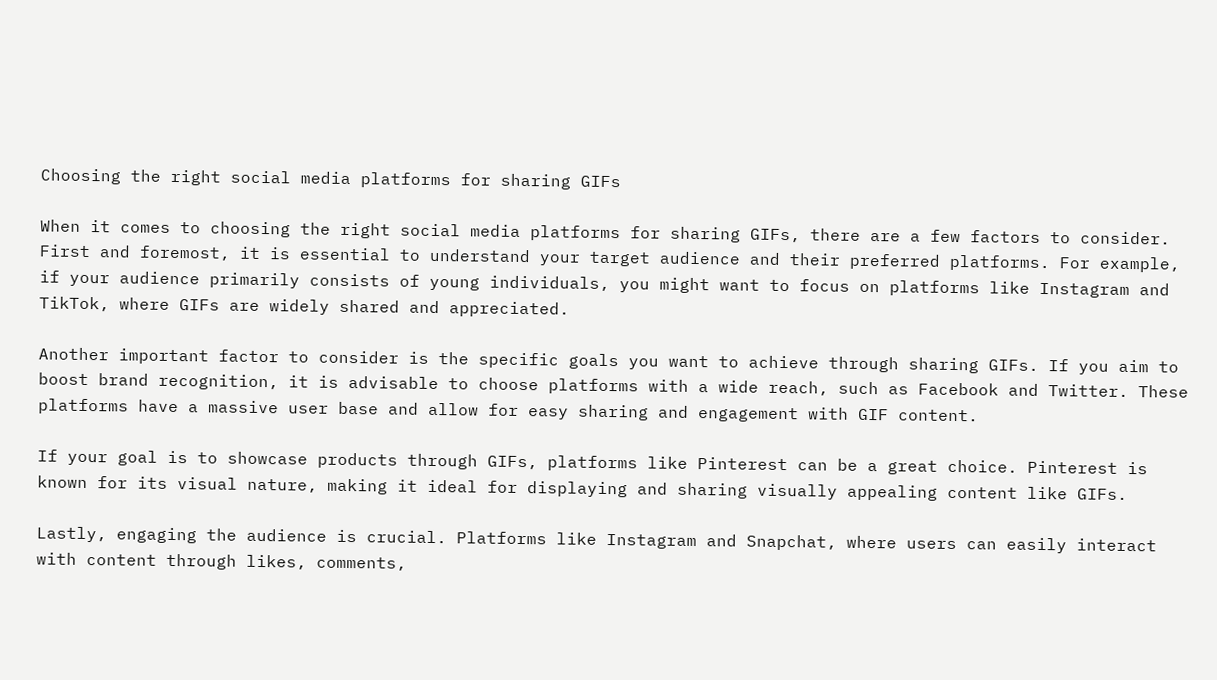Choosing the right social media platforms for sharing GIFs

When it comes to choosing the right social media platforms for sharing GIFs, there are a few factors to consider. First and foremost, it is essential to understand your target audience and their preferred platforms. For example, if your audience primarily consists of young individuals, you might want to focus on platforms like Instagram and TikTok, where GIFs are widely shared and appreciated.

Another important factor to consider is the specific goals you want to achieve through sharing GIFs. If you aim to boost brand recognition, it is advisable to choose platforms with a wide reach, such as Facebook and Twitter. These platforms have a massive user base and allow for easy sharing and engagement with GIF content.

If your goal is to showcase products through GIFs, platforms like Pinterest can be a great choice. Pinterest is known for its visual nature, making it ideal for displaying and sharing visually appealing content like GIFs.

Lastly, engaging the audience is crucial. Platforms like Instagram and Snapchat, where users can easily interact with content through likes, comments,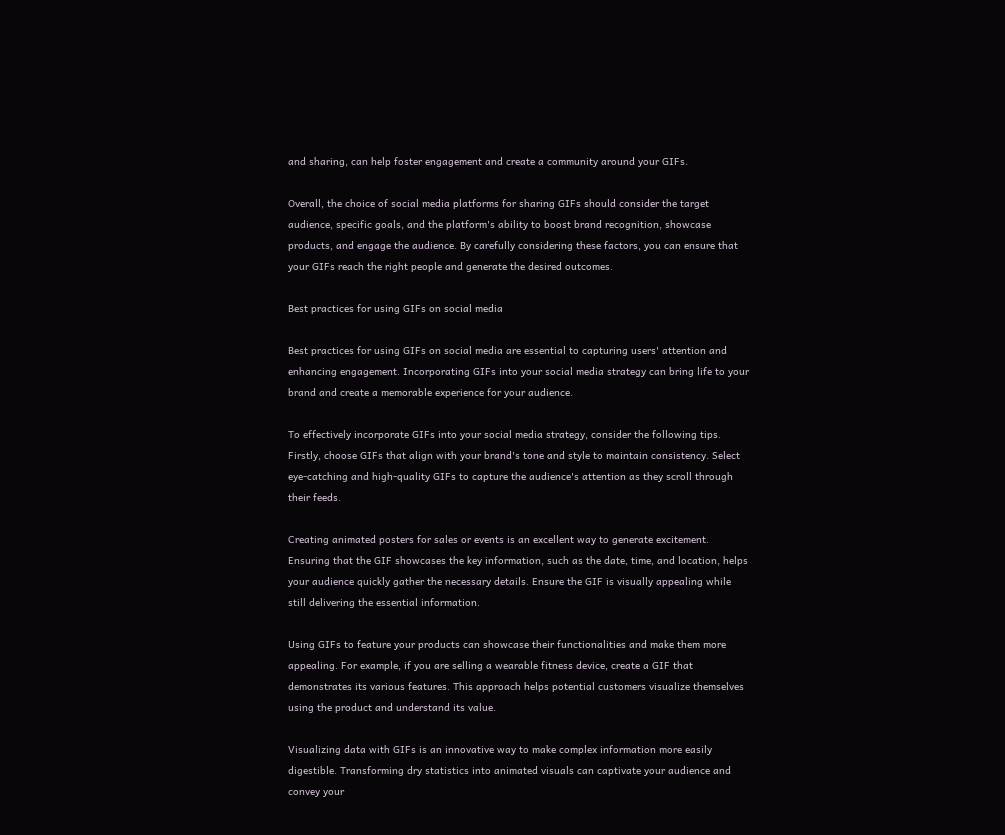and sharing, can help foster engagement and create a community around your GIFs.

Overall, the choice of social media platforms for sharing GIFs should consider the target audience, specific goals, and the platform's ability to boost brand recognition, showcase products, and engage the audience. By carefully considering these factors, you can ensure that your GIFs reach the right people and generate the desired outcomes.

Best practices for using GIFs on social media

Best practices for using GIFs on social media are essential to capturing users' attention and enhancing engagement. Incorporating GIFs into your social media strategy can bring life to your brand and create a memorable experience for your audience.

To effectively incorporate GIFs into your social media strategy, consider the following tips. Firstly, choose GIFs that align with your brand's tone and style to maintain consistency. Select eye-catching and high-quality GIFs to capture the audience's attention as they scroll through their feeds.

Creating animated posters for sales or events is an excellent way to generate excitement. Ensuring that the GIF showcases the key information, such as the date, time, and location, helps your audience quickly gather the necessary details. Ensure the GIF is visually appealing while still delivering the essential information.

Using GIFs to feature your products can showcase their functionalities and make them more appealing. For example, if you are selling a wearable fitness device, create a GIF that demonstrates its various features. This approach helps potential customers visualize themselves using the product and understand its value.

Visualizing data with GIFs is an innovative way to make complex information more easily digestible. Transforming dry statistics into animated visuals can captivate your audience and convey your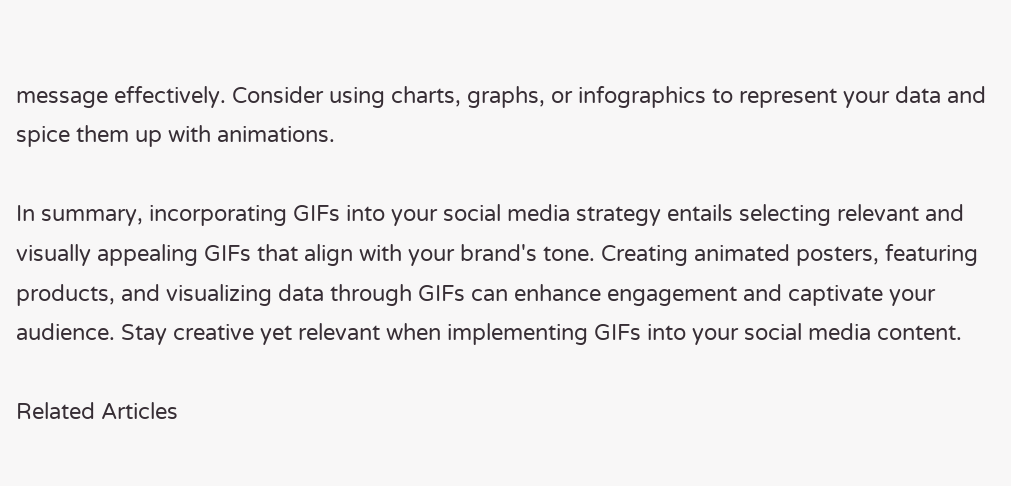message effectively. Consider using charts, graphs, or infographics to represent your data and spice them up with animations.

In summary, incorporating GIFs into your social media strategy entails selecting relevant and visually appealing GIFs that align with your brand's tone. Creating animated posters, featuring products, and visualizing data through GIFs can enhance engagement and captivate your audience. Stay creative yet relevant when implementing GIFs into your social media content.

Related Articles